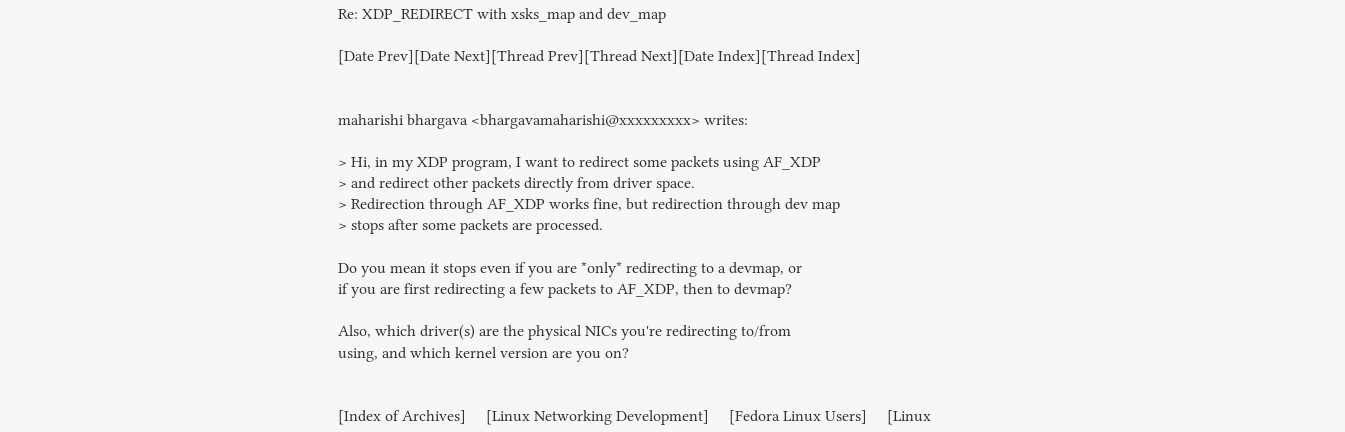Re: XDP_REDIRECT with xsks_map and dev_map

[Date Prev][Date Next][Thread Prev][Thread Next][Date Index][Thread Index]


maharishi bhargava <bhargavamaharishi@xxxxxxxxx> writes:

> Hi, in my XDP program, I want to redirect some packets using AF_XDP
> and redirect other packets directly from driver space.
> Redirection through AF_XDP works fine, but redirection through dev map
> stops after some packets are processed.

Do you mean it stops even if you are *only* redirecting to a devmap, or
if you are first redirecting a few packets to AF_XDP, then to devmap?

Also, which driver(s) are the physical NICs you're redirecting to/from
using, and which kernel version are you on?


[Index of Archives]     [Linux Networking Development]     [Fedora Linux Users]     [Linux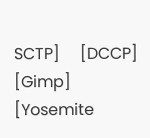SCTP]     [DCCP]     [Gimp]     [Yosemite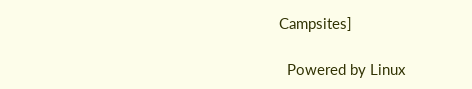Campsites]

  Powered by Linux